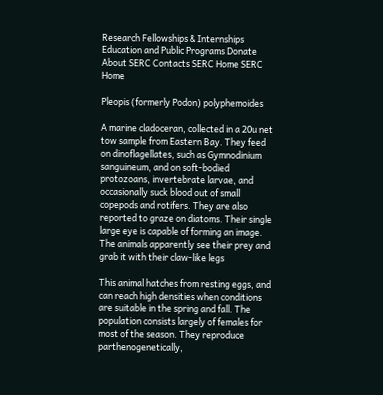Research Fellowships & Internships Education and Public Programs Donate About SERC Contacts SERC Home SERC Home

Pleopis (formerly Podon) polyphemoides

A marine cladoceran, collected in a 20u net tow sample from Eastern Bay. They feed on dinoflagellates, such as Gymnodinium sanguineum, and on soft-bodied protozoans, invertebrate larvae, and occasionally suck blood out of small copepods and rotifers. They are also reported to graze on diatoms. Their single large eye is capable of forming an image. The animals apparently see their prey and grab it with their claw-like legs

This animal hatches from resting eggs, and can reach high densities when conditions are suitable in the spring and fall. The population consists largely of females for most of the season. They reproduce parthenogenetically,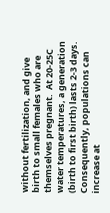without fertilization, and give birth to small females who are themselves pregnant.  At 20-25C water temperatures, a generation (birth to first birth) lasts 2-3 days. Consequently, populations can increase at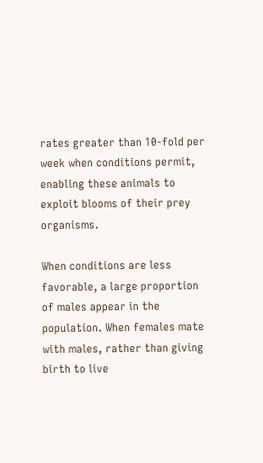rates greater than 10-fold per week when conditions permit, enabling these animals to exploit blooms of their prey organisms.

When conditions are less favorable, a large proportion of males appear in the population. When females mate with males, rather than giving birth to live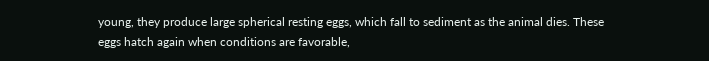young, they produce large spherical resting eggs, which fall to sediment as the animal dies. These eggs hatch again when conditions are favorable,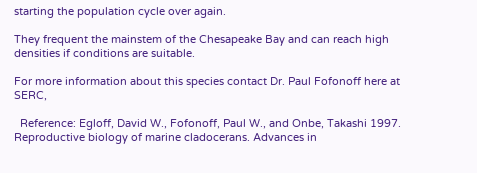starting the population cycle over again.

They frequent the mainstem of the Chesapeake Bay and can reach high densities if conditions are suitable.

For more information about this species contact Dr. Paul Fofonoff here at SERC,

  Reference: Egloff, David W., Fofonoff, Paul W., and Onbe, Takashi 1997. Reproductive biology of marine cladocerans. Advances in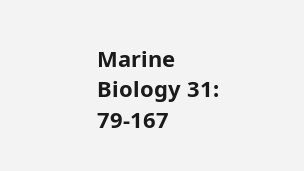Marine Biology 31: 79-167